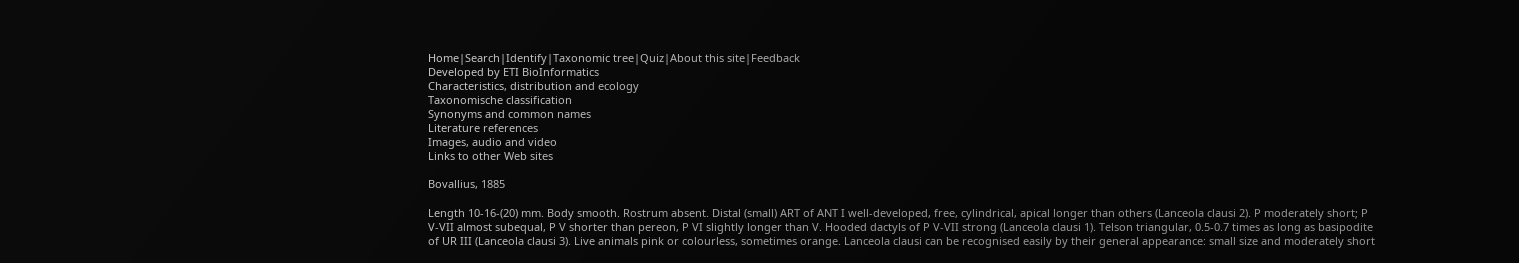Home|Search|Identify|Taxonomic tree|Quiz|About this site|Feedback
Developed by ETI BioInformatics
Characteristics, distribution and ecology
Taxonomische classification
Synonyms and common names
Literature references
Images, audio and video
Links to other Web sites

Bovallius, 1885

Length 10-16-(20) mm. Body smooth. Rostrum absent. Distal (small) ART of ANT I well-developed, free, cylindrical, apical longer than others (Lanceola clausi 2). P moderately short; P V-VII almost subequal, P V shorter than pereon, P VI slightly longer than V. Hooded dactyls of P V-VII strong (Lanceola clausi 1). Telson triangular, 0.5-0.7 times as long as basipodite of UR III (Lanceola clausi 3). Live animals pink or colourless, sometimes orange. Lanceola clausi can be recognised easily by their general appearance: small size and moderately short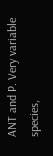ANT and P. Very variable species,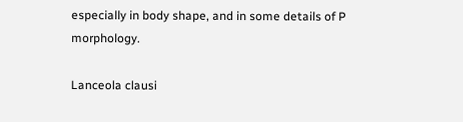especially in body shape, and in some details of P morphology.

Lanceola clausi